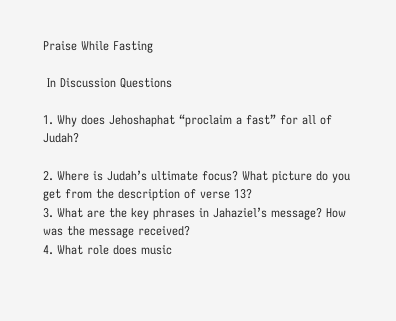Praise While Fasting

 In Discussion Questions

1. Why does Jehoshaphat “proclaim a fast” for all of Judah?

2. Where is Judah’s ultimate focus? What picture do you get from the description of verse 13?
3. What are the key phrases in Jahaziel’s message? How was the message received?
4. What role does music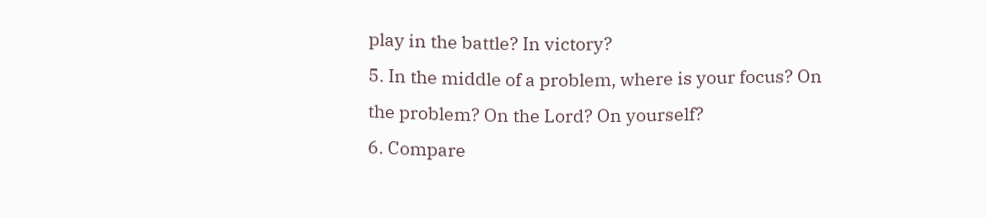play in the battle? In victory?
5. In the middle of a problem, where is your focus? On the problem? On the Lord? On yourself?
6. Compare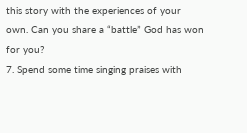this story with the experiences of your own. Can you share a “battle” God has won for you?
7. Spend some time singing praises with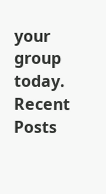your group today.
Recent Posts